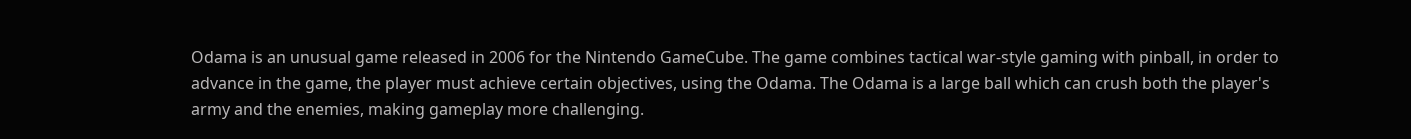Odama is an unusual game released in 2006 for the Nintendo GameCube. The game combines tactical war-style gaming with pinball, in order to advance in the game, the player must achieve certain objectives, using the Odama. The Odama is a large ball which can crush both the player's army and the enemies, making gameplay more challenging.